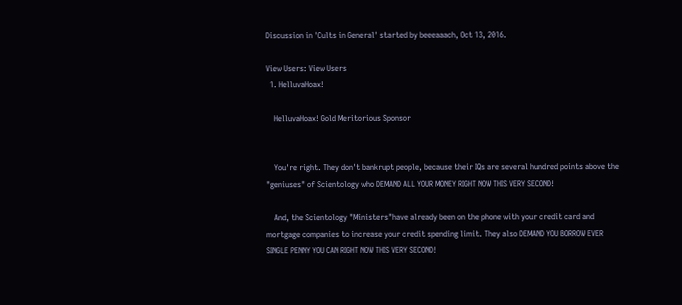Discussion in 'Cults in General' started by beeeaaach, Oct 13, 2016.

View Users: View Users
  1. HelluvaHoax!

    HelluvaHoax! Gold Meritorious Sponsor


    You're right. They don't bankrupt people, because their IQs are several hundred points above the "geniuses" of Scientology who DEMAND ALL YOUR MONEY RIGHT NOW THIS VERY SECOND!

    And, the Scientology "Ministers"have already been on the phone with your credit card and mortgage companies to increase your credit spending limit. They also DEMAND YOU BORROW EVER SINGLE PENNY YOU CAN RIGHT NOW THIS VERY SECOND!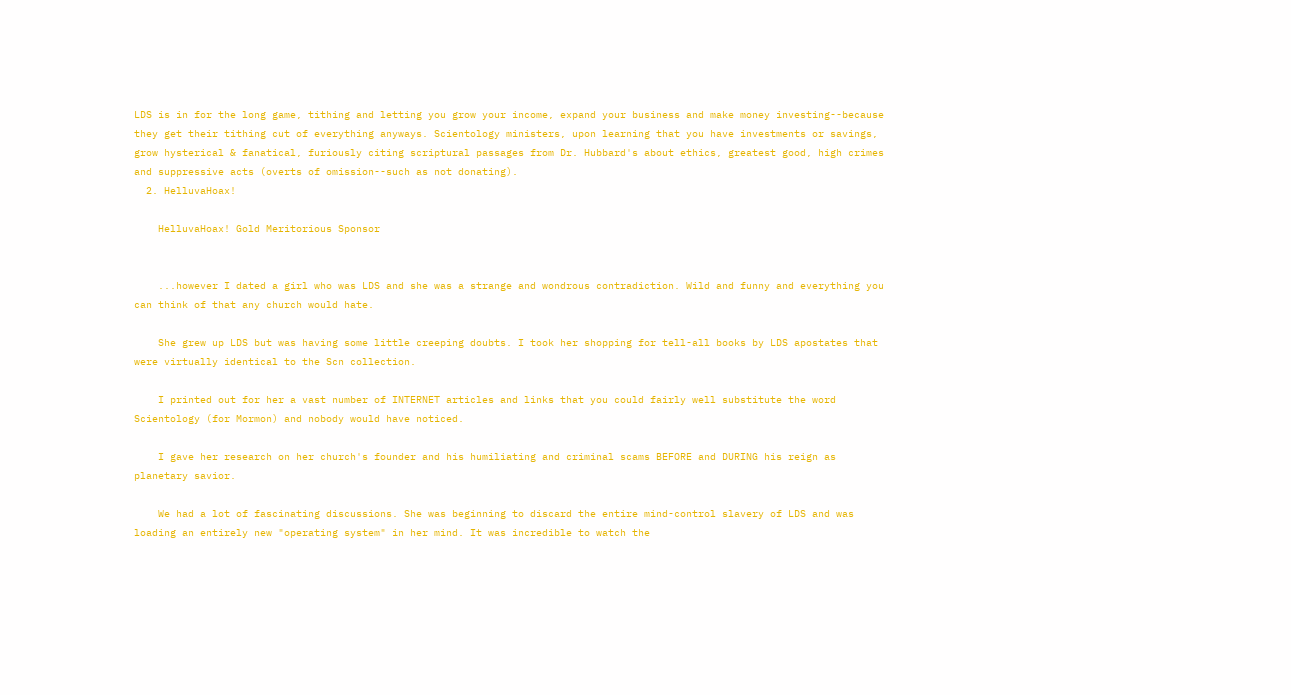LDS is in for the long game, tithing and letting you grow your income, expand your business and make money investing--because they get their tithing cut of everything anyways. Scientology ministers, upon learning that you have investments or savings, grow hysterical & fanatical, furiously citing scriptural passages from Dr. Hubbard's about ethics, greatest good, high crimes and suppressive acts (overts of omission--such as not donating).
  2. HelluvaHoax!

    HelluvaHoax! Gold Meritorious Sponsor


    ...however I dated a girl who was LDS and she was a strange and wondrous contradiction. Wild and funny and everything you can think of that any church would hate.

    She grew up LDS but was having some little creeping doubts. I took her shopping for tell-all books by LDS apostates that were virtually identical to the Scn collection.

    I printed out for her a vast number of INTERNET articles and links that you could fairly well substitute the word Scientology (for Mormon) and nobody would have noticed.

    I gave her research on her church's founder and his humiliating and criminal scams BEFORE and DURING his reign as planetary savior.

    We had a lot of fascinating discussions. She was beginning to discard the entire mind-control slavery of LDS and was loading an entirely new "operating system" in her mind. It was incredible to watch the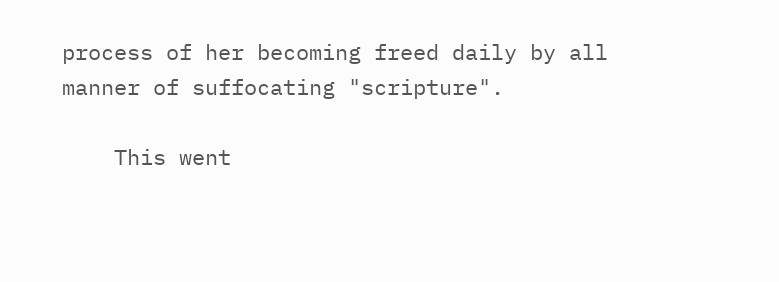process of her becoming freed daily by all manner of suffocating "scripture".

    This went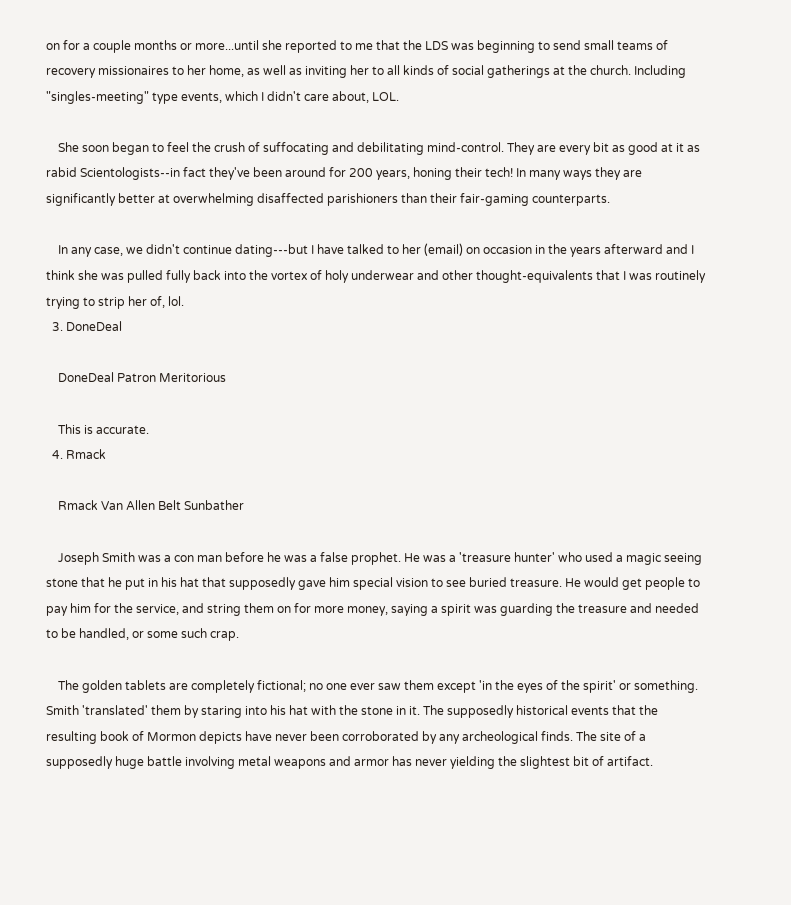on for a couple months or more...until she reported to me that the LDS was beginning to send small teams of recovery missionaires to her home, as well as inviting her to all kinds of social gatherings at the church. Including "singles-meeting" type events, which I didn't care about, LOL.

    She soon began to feel the crush of suffocating and debilitating mind-control. They are every bit as good at it as rabid Scientologists--in fact they've been around for 200 years, honing their tech! In many ways they are significantly better at overwhelming disaffected parishioners than their fair-gaming counterparts.

    In any case, we didn't continue dating---but I have talked to her (email) on occasion in the years afterward and I think she was pulled fully back into the vortex of holy underwear and other thought-equivalents that I was routinely trying to strip her of, lol.
  3. DoneDeal

    DoneDeal Patron Meritorious

    This is accurate.
  4. Rmack

    Rmack Van Allen Belt Sunbather

    Joseph Smith was a con man before he was a false prophet. He was a 'treasure hunter' who used a magic seeing stone that he put in his hat that supposedly gave him special vision to see buried treasure. He would get people to pay him for the service, and string them on for more money, saying a spirit was guarding the treasure and needed to be handled, or some such crap.

    The golden tablets are completely fictional; no one ever saw them except 'in the eyes of the spirit' or something. Smith 'translated' them by staring into his hat with the stone in it. The supposedly historical events that the resulting book of Mormon depicts have never been corroborated by any archeological finds. The site of a supposedly huge battle involving metal weapons and armor has never yielding the slightest bit of artifact.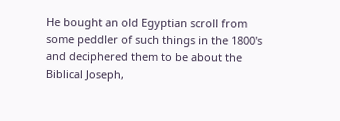He bought an old Egyptian scroll from some peddler of such things in the 1800's and deciphered them to be about the Biblical Joseph,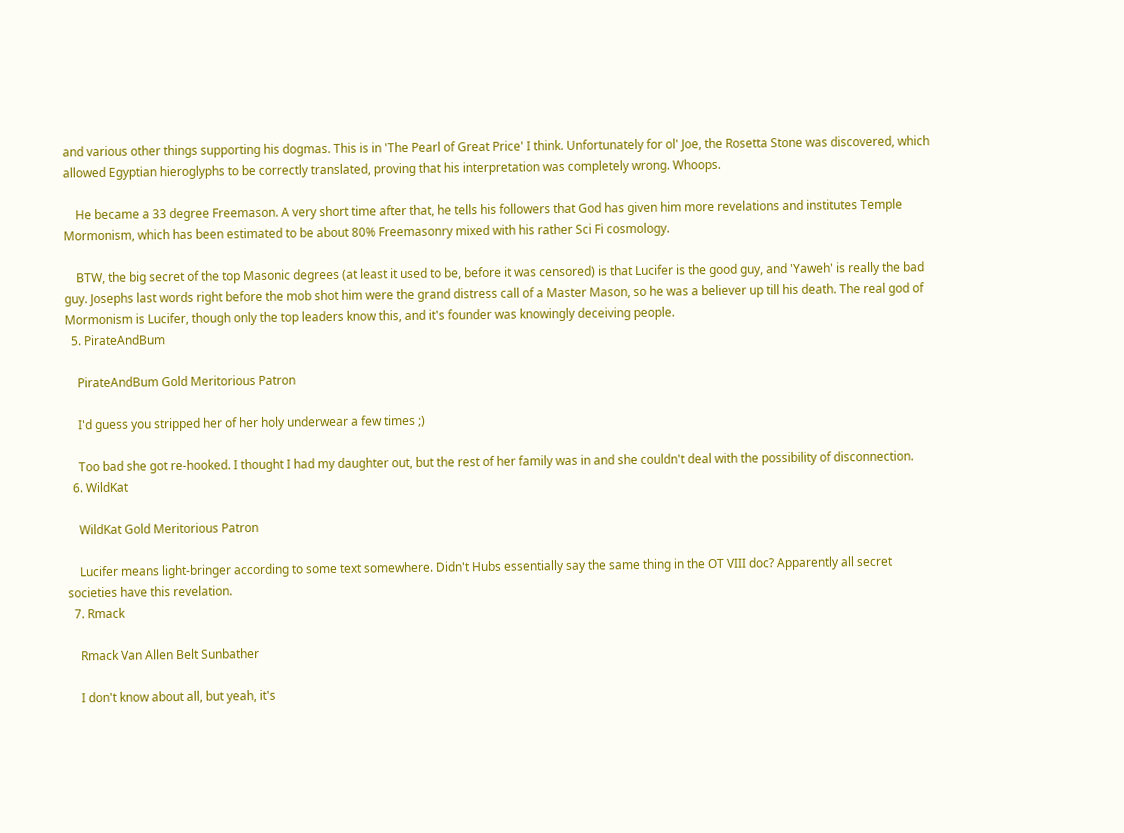and various other things supporting his dogmas. This is in 'The Pearl of Great Price' I think. Unfortunately for ol' Joe, the Rosetta Stone was discovered, which allowed Egyptian hieroglyphs to be correctly translated, proving that his interpretation was completely wrong. Whoops.

    He became a 33 degree Freemason. A very short time after that, he tells his followers that God has given him more revelations and institutes Temple Mormonism, which has been estimated to be about 80% Freemasonry mixed with his rather Sci Fi cosmology.

    BTW, the big secret of the top Masonic degrees (at least it used to be, before it was censored) is that Lucifer is the good guy, and 'Yaweh' is really the bad guy. Josephs last words right before the mob shot him were the grand distress call of a Master Mason, so he was a believer up till his death. The real god of Mormonism is Lucifer, though only the top leaders know this, and it's founder was knowingly deceiving people.
  5. PirateAndBum

    PirateAndBum Gold Meritorious Patron

    I'd guess you stripped her of her holy underwear a few times ;)

    Too bad she got re-hooked. I thought I had my daughter out, but the rest of her family was in and she couldn't deal with the possibility of disconnection.
  6. WildKat

    WildKat Gold Meritorious Patron

    Lucifer means light-bringer according to some text somewhere. Didn't Hubs essentially say the same thing in the OT VIII doc? Apparently all secret societies have this revelation.
  7. Rmack

    Rmack Van Allen Belt Sunbather

    I don't know about all, but yeah, it's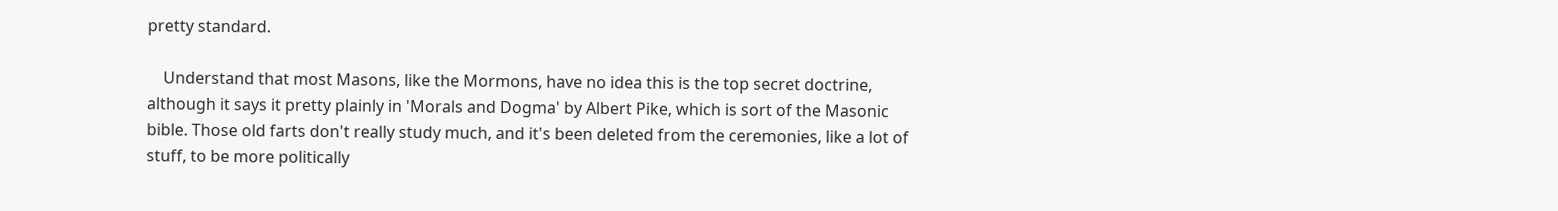pretty standard.

    Understand that most Masons, like the Mormons, have no idea this is the top secret doctrine, although it says it pretty plainly in 'Morals and Dogma' by Albert Pike, which is sort of the Masonic bible. Those old farts don't really study much, and it's been deleted from the ceremonies, like a lot of stuff, to be more politically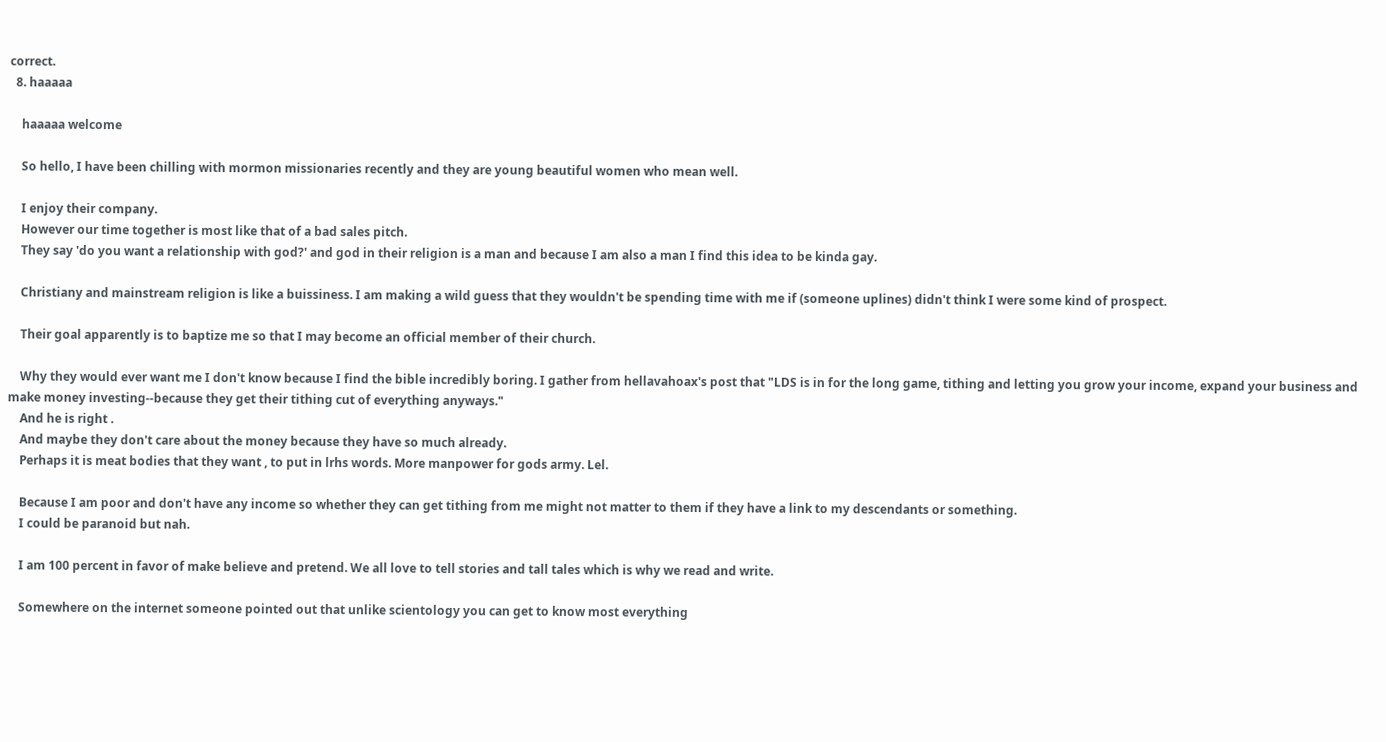correct.
  8. haaaaa

    haaaaa welcome

    So hello, I have been chilling with mormon missionaries recently and they are young beautiful women who mean well.

    I enjoy their company.
    However our time together is most like that of a bad sales pitch.
    They say 'do you want a relationship with god?' and god in their religion is a man and because I am also a man I find this idea to be kinda gay.

    Christiany and mainstream religion is like a buissiness. I am making a wild guess that they wouldn't be spending time with me if (someone uplines) didn't think I were some kind of prospect.

    Their goal apparently is to baptize me so that I may become an official member of their church.

    Why they would ever want me I don't know because I find the bible incredibly boring. I gather from hellavahoax's post that "LDS is in for the long game, tithing and letting you grow your income, expand your business and make money investing--because they get their tithing cut of everything anyways."
    And he is right .
    And maybe they don't care about the money because they have so much already.
    Perhaps it is meat bodies that they want , to put in lrhs words. More manpower for gods army. Lel.

    Because I am poor and don't have any income so whether they can get tithing from me might not matter to them if they have a link to my descendants or something.
    I could be paranoid but nah.

    I am 100 percent in favor of make believe and pretend. We all love to tell stories and tall tales which is why we read and write.

    Somewhere on the internet someone pointed out that unlike scientology you can get to know most everything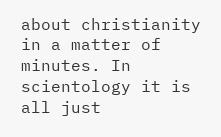about christianity in a matter of minutes. In scientology it is all just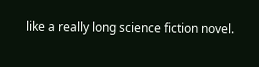like a really long science fiction novel.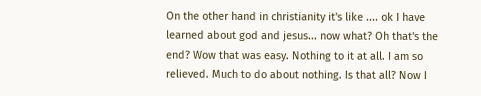On the other hand in christianity it's like .... ok I have learned about god and jesus... now what? Oh that's the end? Wow that was easy. Nothing to it at all. I am so relieved. Much to do about nothing. Is that all? Now I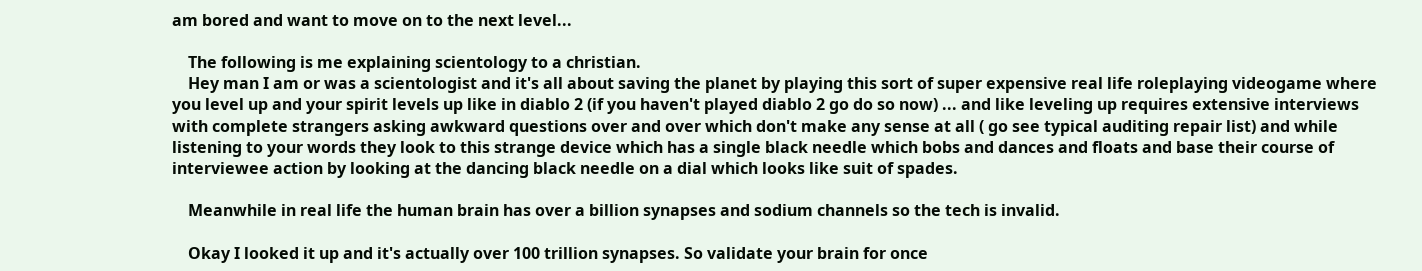am bored and want to move on to the next level...

    The following is me explaining scientology to a christian.
    Hey man I am or was a scientologist and it's all about saving the planet by playing this sort of super expensive real life roleplaying videogame where you level up and your spirit levels up like in diablo 2 (if you haven't played diablo 2 go do so now) ... and like leveling up requires extensive interviews with complete strangers asking awkward questions over and over which don't make any sense at all ( go see typical auditing repair list) and while listening to your words they look to this strange device which has a single black needle which bobs and dances and floats and base their course of interviewee action by looking at the dancing black needle on a dial which looks like suit of spades.

    Meanwhile in real life the human brain has over a billion synapses and sodium channels so the tech is invalid.

    Okay I looked it up and it's actually over 100 trillion synapses. So validate your brain for once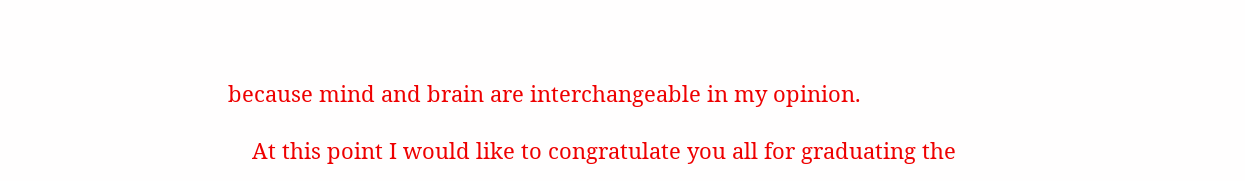because mind and brain are interchangeable in my opinion.

    At this point I would like to congratulate you all for graduating the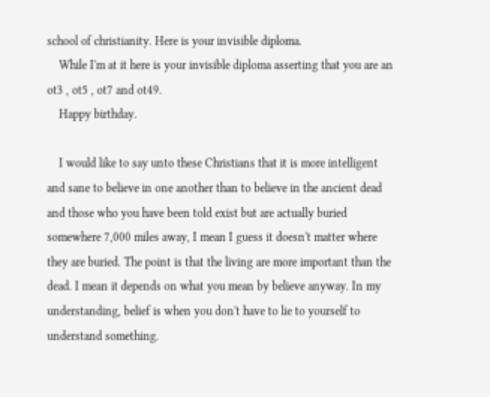school of christianity. Here is your invisible diploma.
    While I'm at it here is your invisible diploma asserting that you are an ot3 , ot5 , ot7 and ot49.
    Happy birthday.

    I would like to say unto these Christians that it is more intelligent and sane to believe in one another than to believe in the ancient dead and those who you have been told exist but are actually buried somewhere 7,000 miles away, I mean I guess it doesn't matter where they are buried. The point is that the living are more important than the dead. I mean it depends on what you mean by believe anyway. In my understanding, belief is when you don't have to lie to yourself to understand something.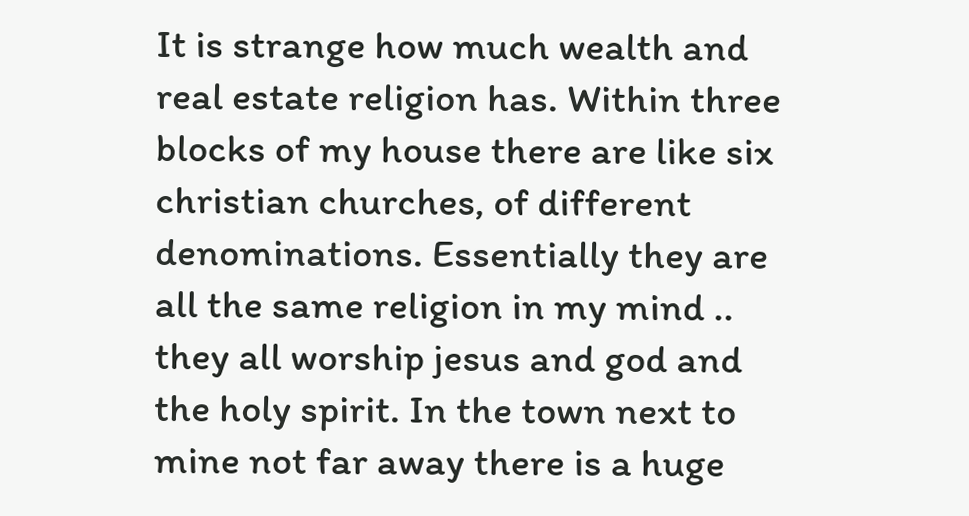It is strange how much wealth and real estate religion has. Within three blocks of my house there are like six christian churches, of different denominations. Essentially they are all the same religion in my mind .. they all worship jesus and god and the holy spirit. In the town next to mine not far away there is a huge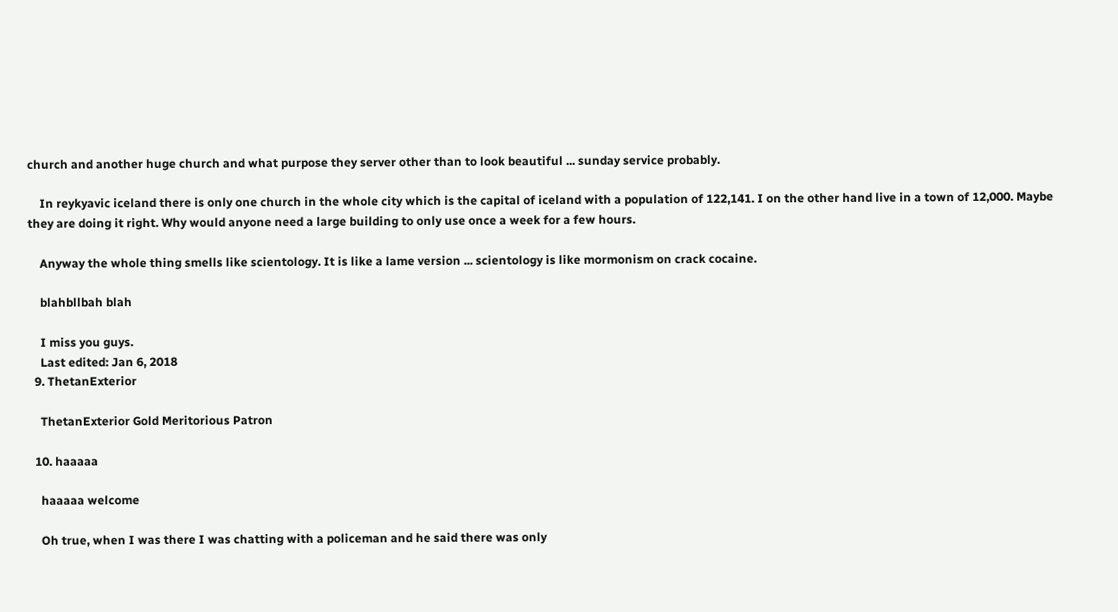church and another huge church and what purpose they server other than to look beautiful ... sunday service probably.

    In reykyavic iceland there is only one church in the whole city which is the capital of iceland with a population of 122,141. I on the other hand live in a town of 12,000. Maybe they are doing it right. Why would anyone need a large building to only use once a week for a few hours.

    Anyway the whole thing smells like scientology. It is like a lame version ... scientology is like mormonism on crack cocaine.

    blahbllbah blah

    I miss you guys.
    Last edited: Jan 6, 2018
  9. ThetanExterior

    ThetanExterior Gold Meritorious Patron

  10. haaaaa

    haaaaa welcome

    Oh true, when I was there I was chatting with a policeman and he said there was only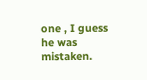one , I guess he was mistaken.